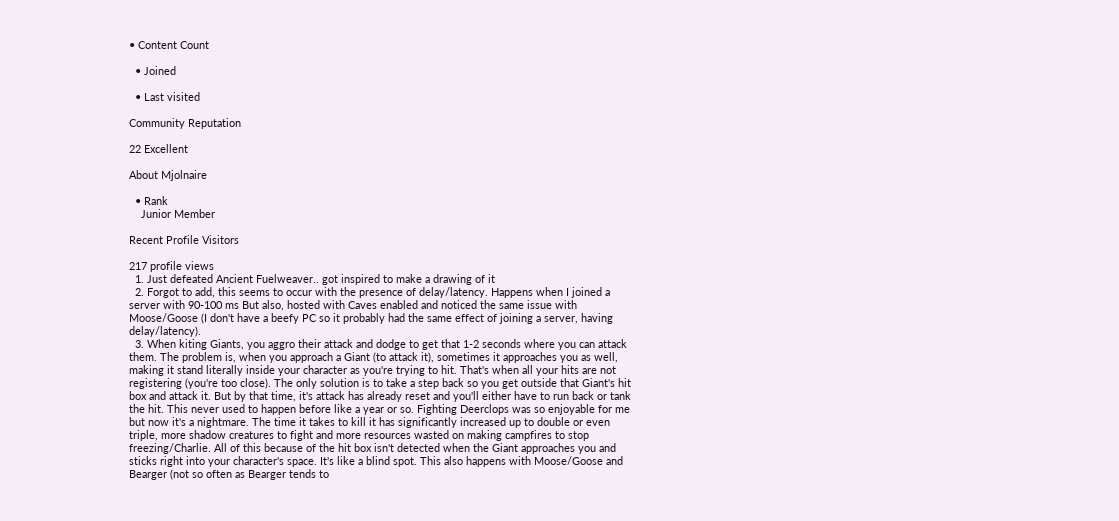• Content Count

  • Joined

  • Last visited

Community Reputation

22 Excellent

About Mjolnaire

  • Rank
    Junior Member

Recent Profile Visitors

217 profile views
  1. Just defeated Ancient Fuelweaver.. got inspired to make a drawing of it
  2. Forgot to add, this seems to occur with the presence of delay/latency. Happens when I joined a server with 90-100 ms But also, hosted with Caves enabled and noticed the same issue with Moose/Goose (I don't have a beefy PC so it probably had the same effect of joining a server, having delay/latency).
  3. When kiting Giants, you aggro their attack and dodge to get that 1-2 seconds where you can attack them. The problem is, when you approach a Giant (to attack it), sometimes it approaches you as well, making it stand literally inside your character as you're trying to hit. That's when all your hits are not registering (you're too close). The only solution is to take a step back so you get outside that Giant's hit box and attack it. But by that time, it's attack has already reset and you'll either have to run back or tank the hit. This never used to happen before like a year or so. Fighting Deerclops was so enjoyable for me but now it's a nightmare. The time it takes to kill it has significantly increased up to double or even triple, more shadow creatures to fight and more resources wasted on making campfires to stop freezing/Charlie. All of this because of the hit box isn't detected when the Giant approaches you and sticks right into your character's space. It's like a blind spot. This also happens with Moose/Goose and Bearger (not so often as Bearger tends to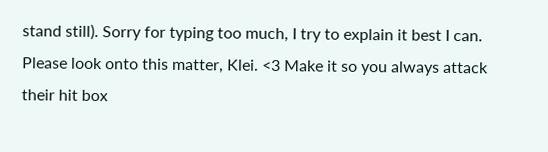stand still). Sorry for typing too much, I try to explain it best I can. Please look onto this matter, Klei. <3 Make it so you always attack their hit box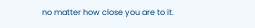no matter how close you are to it.